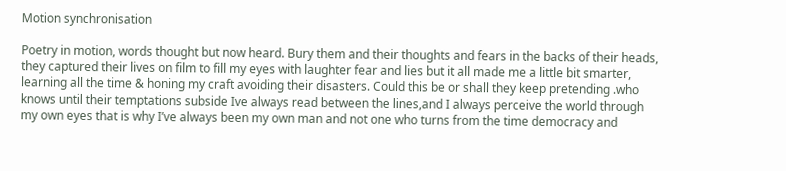Motion synchronisation

Poetry in motion, words thought but now heard. Bury them and their thoughts and fears in the backs of their heads, they captured their lives on film to fill my eyes with laughter fear and lies but it all made me a little bit smarter, learning all the time & honing my craft avoiding their disasters. Could this be or shall they keep pretending .who knows until their temptations subside Ive always read between the lines,and I always perceive the world through my own eyes that is why I’ve always been my own man and not one who turns from the time democracy and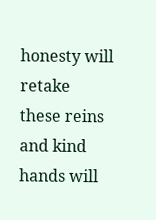honesty will retake these reins and kind hands will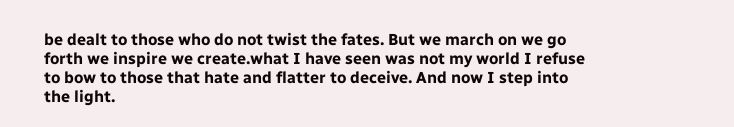be dealt to those who do not twist the fates. But we march on we go forth we inspire we create.what I have seen was not my world I refuse to bow to those that hate and flatter to deceive. And now I step into the light.